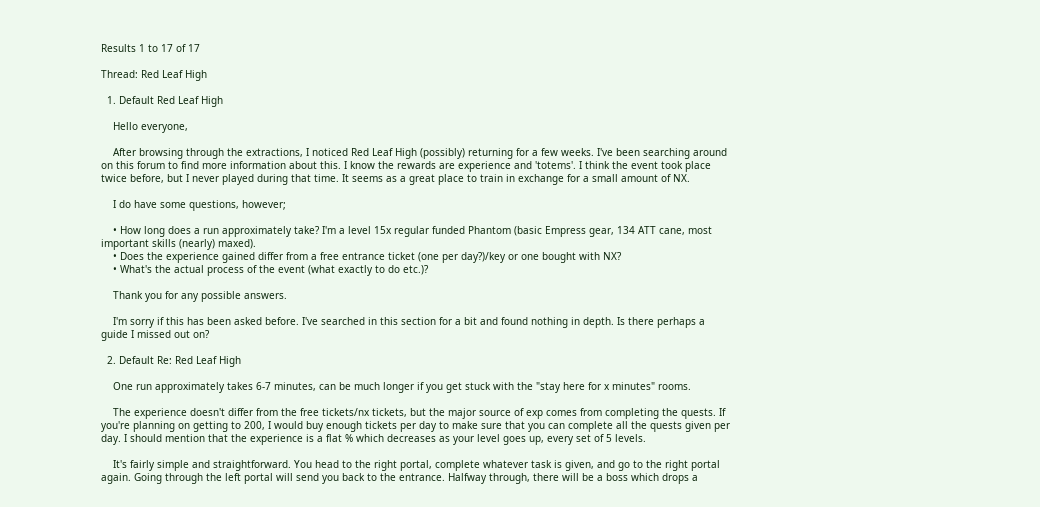Results 1 to 17 of 17

Thread: Red Leaf High

  1. Default Red Leaf High

    Hello everyone,

    After browsing through the extractions, I noticed Red Leaf High (possibly) returning for a few weeks. I've been searching around on this forum to find more information about this. I know the rewards are experience and 'totems'. I think the event took place twice before, but I never played during that time. It seems as a great place to train in exchange for a small amount of NX.

    I do have some questions, however;

    • How long does a run approximately take? I'm a level 15x regular funded Phantom (basic Empress gear, 134 ATT cane, most important skills (nearly) maxed).
    • Does the experience gained differ from a free entrance ticket (one per day?)/key or one bought with NX?
    • What's the actual process of the event (what exactly to do etc.)?

    Thank you for any possible answers.

    I'm sorry if this has been asked before. I've searched in this section for a bit and found nothing in depth. Is there perhaps a guide I missed out on?

  2. Default Re: Red Leaf High

    One run approximately takes 6-7 minutes, can be much longer if you get stuck with the "stay here for x minutes" rooms.

    The experience doesn't differ from the free tickets/nx tickets, but the major source of exp comes from completing the quests. If you're planning on getting to 200, I would buy enough tickets per day to make sure that you can complete all the quests given per day. I should mention that the experience is a flat % which decreases as your level goes up, every set of 5 levels.

    It's fairly simple and straightforward. You head to the right portal, complete whatever task is given, and go to the right portal again. Going through the left portal will send you back to the entrance. Halfway through, there will be a boss which drops a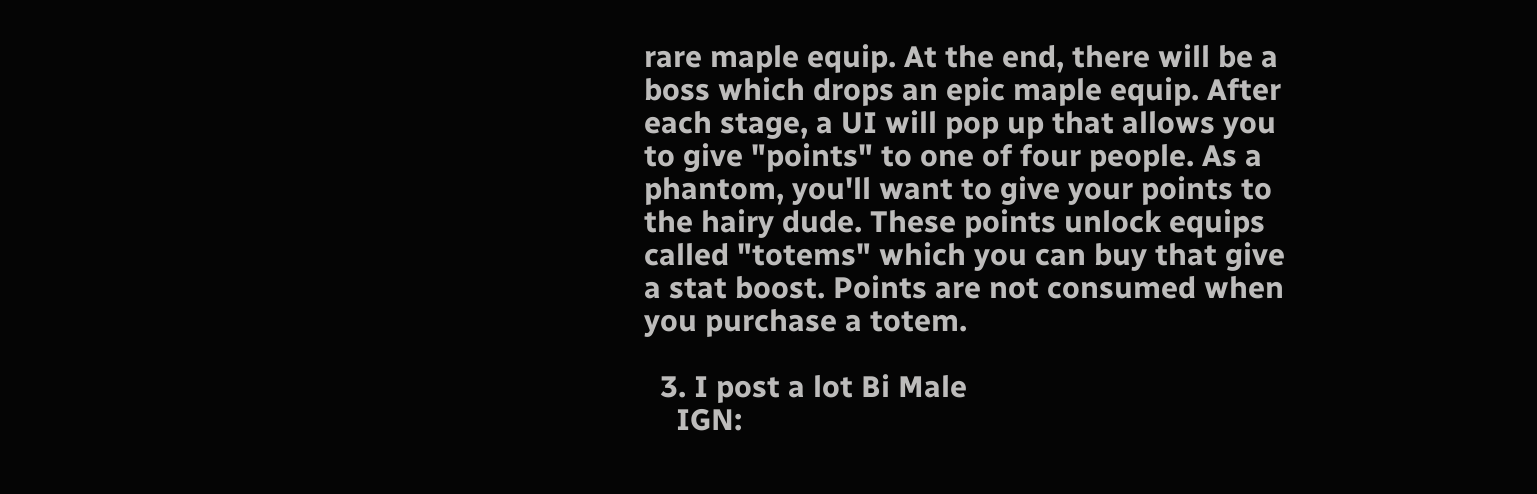rare maple equip. At the end, there will be a boss which drops an epic maple equip. After each stage, a UI will pop up that allows you to give "points" to one of four people. As a phantom, you'll want to give your points to the hairy dude. These points unlock equips called "totems" which you can buy that give a stat boost. Points are not consumed when you purchase a totem.

  3. I post a lot Bi Male
    IGN: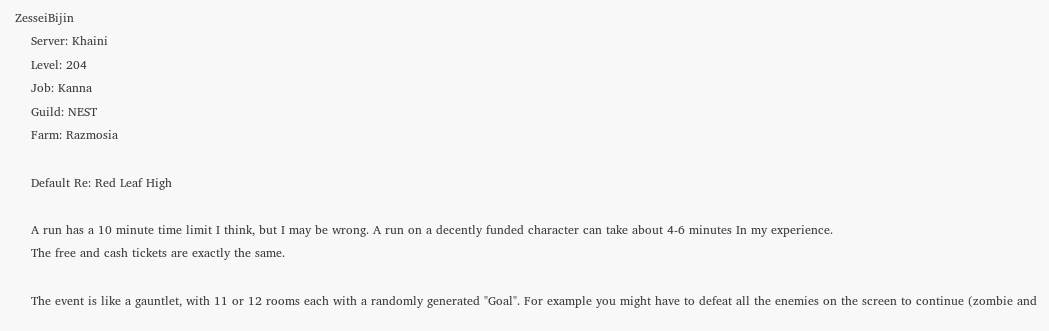ZesseiBijin
    Server: Khaini
    Level: 204
    Job: Kanna
    Guild: NEST
    Farm: Razmosia

    Default Re: Red Leaf High

    A run has a 10 minute time limit I think, but I may be wrong. A run on a decently funded character can take about 4-6 minutes In my experience.
    The free and cash tickets are exactly the same.

    The event is like a gauntlet, with 11 or 12 rooms each with a randomly generated "Goal". For example you might have to defeat all the enemies on the screen to continue (zombie and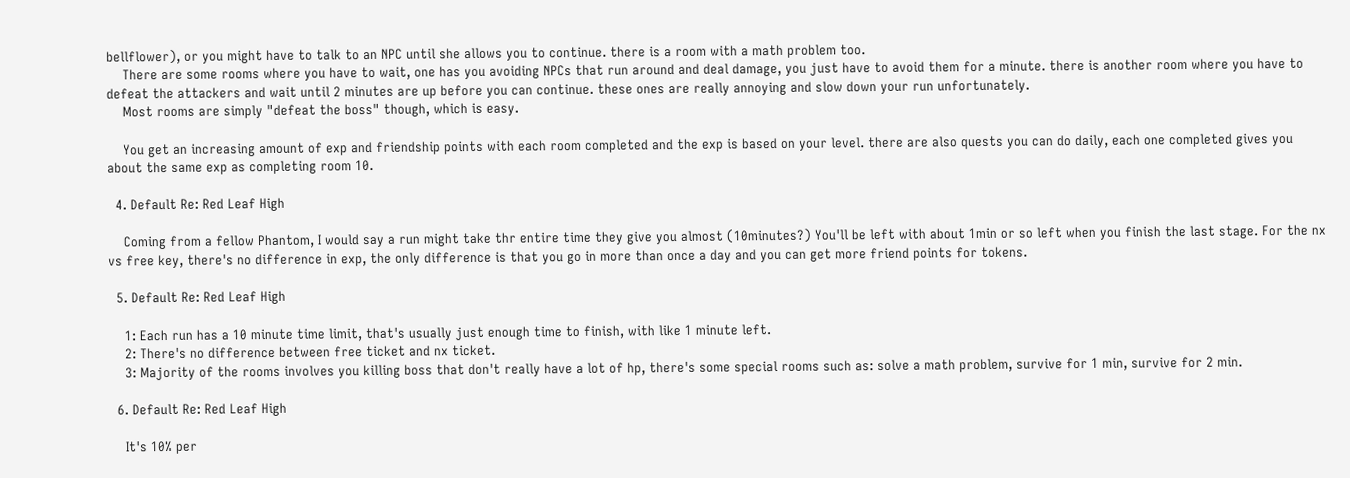bellflower), or you might have to talk to an NPC until she allows you to continue. there is a room with a math problem too.
    There are some rooms where you have to wait, one has you avoiding NPCs that run around and deal damage, you just have to avoid them for a minute. there is another room where you have to defeat the attackers and wait until 2 minutes are up before you can continue. these ones are really annoying and slow down your run unfortunately.
    Most rooms are simply "defeat the boss" though, which is easy.

    You get an increasing amount of exp and friendship points with each room completed and the exp is based on your level. there are also quests you can do daily, each one completed gives you about the same exp as completing room 10.

  4. Default Re: Red Leaf High

    Coming from a fellow Phantom, I would say a run might take thr entire time they give you almost (10minutes?) You'll be left with about 1min or so left when you finish the last stage. For the nx vs free key, there's no difference in exp, the only difference is that you go in more than once a day and you can get more friend points for tokens.

  5. Default Re: Red Leaf High

    1: Each run has a 10 minute time limit, that's usually just enough time to finish, with like 1 minute left.
    2: There's no difference between free ticket and nx ticket.
    3: Majority of the rooms involves you killing boss that don't really have a lot of hp, there's some special rooms such as: solve a math problem, survive for 1 min, survive for 2 min.

  6. Default Re: Red Leaf High

    It's 10% per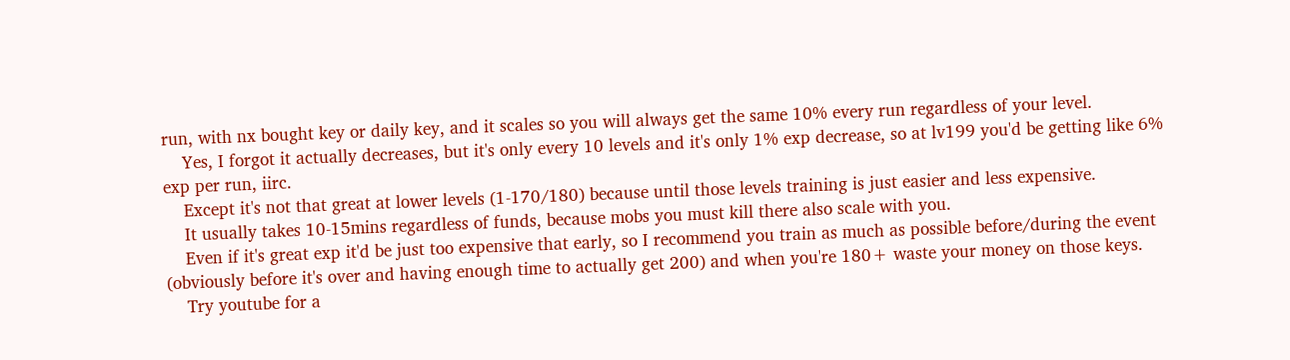run, with nx bought key or daily key, and it scales so you will always get the same 10% every run regardless of your level.
    Yes, I forgot it actually decreases, but it's only every 10 levels and it's only 1% exp decrease, so at lv199 you'd be getting like 6% exp per run, iirc.
    Except it's not that great at lower levels (1-170/180) because until those levels training is just easier and less expensive.
    It usually takes 10-15mins regardless of funds, because mobs you must kill there also scale with you.
    Even if it's great exp it'd be just too expensive that early, so I recommend you train as much as possible before/during the event (obviously before it's over and having enough time to actually get 200) and when you're 180+ waste your money on those keys.
    Try youtube for a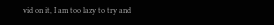vid on it, I am too lazy to try and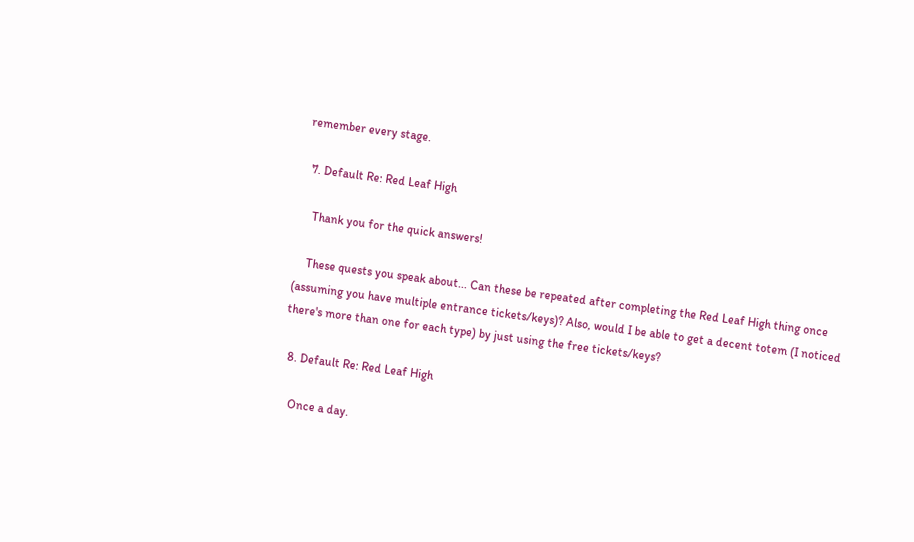remember every stage.

  7. Default Re: Red Leaf High

    Thank you for the quick answers!

    These quests you speak about... Can these be repeated after completing the Red Leaf High thing once (assuming you have multiple entrance tickets/keys)? Also, would I be able to get a decent totem (I noticed there's more than one for each type) by just using the free tickets/keys?

  8. Default Re: Red Leaf High

    Once a day.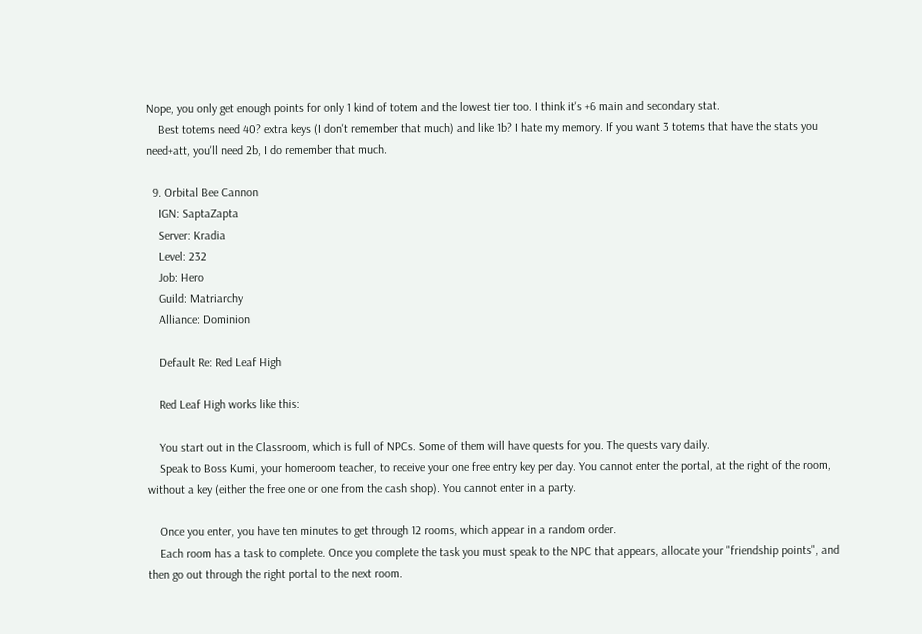Nope, you only get enough points for only 1 kind of totem and the lowest tier too. I think it's +6 main and secondary stat.
    Best totems need 40? extra keys (I don't remember that much) and like 1b? I hate my memory. If you want 3 totems that have the stats you need+att, you'll need 2b, I do remember that much.

  9. Orbital Bee Cannon
    IGN: SaptaZapta
    Server: Kradia
    Level: 232
    Job: Hero
    Guild: Matriarchy
    Alliance: Dominion

    Default Re: Red Leaf High

    Red Leaf High works like this:

    You start out in the Classroom, which is full of NPCs. Some of them will have quests for you. The quests vary daily.
    Speak to Boss Kumi, your homeroom teacher, to receive your one free entry key per day. You cannot enter the portal, at the right of the room, without a key (either the free one or one from the cash shop). You cannot enter in a party.

    Once you enter, you have ten minutes to get through 12 rooms, which appear in a random order.
    Each room has a task to complete. Once you complete the task you must speak to the NPC that appears, allocate your "friendship points", and then go out through the right portal to the next room.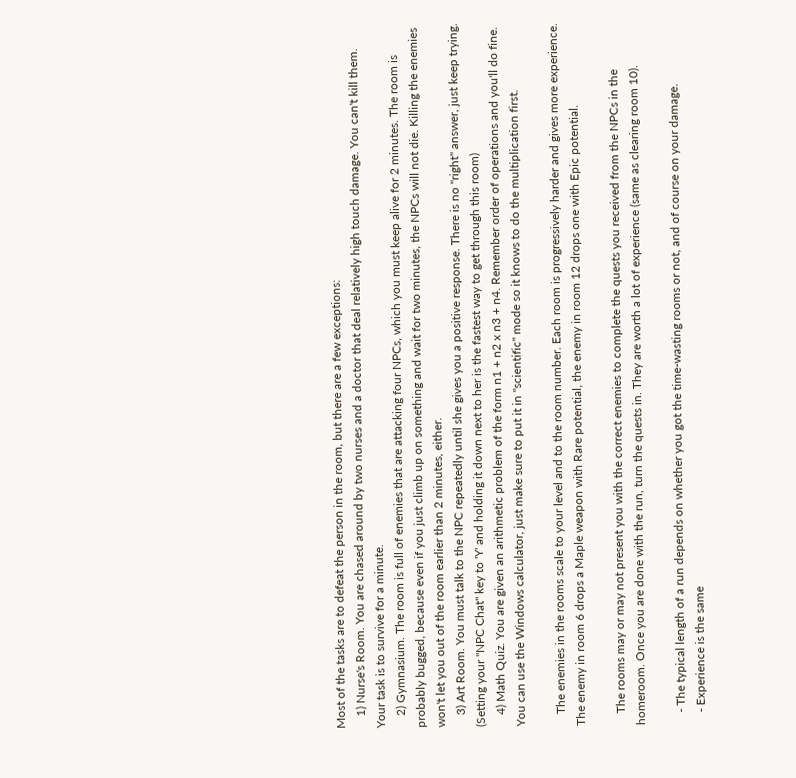Most of the tasks are to defeat the person in the room, but there are a few exceptions:
    1) Nurse's Room. You are chased around by two nurses and a doctor that deal relatively high touch damage. You can't kill them. Your task is to survive for a minute.
    2) Gymnasium. The room is full of enemies that are attacking four NPCs, which you must keep alive for 2 minutes. The room is probably bugged, because even if you just climb up on something and wait for two minutes, the NPCs will not die. Killing the enemies won't let you out of the room earlier than 2 minutes, either.
    3) Art Room. You must talk to the NPC repeatedly until she gives you a positive response. There is no "right" answer, just keep trying. (Setting your "NPC Chat" key to 'Y' and holding it down next to her is the fastest way to get through this room)
    4) Math Quiz. You are given an arithmetic problem of the form n1 + n2 x n3 + n4. Remember order of operations and you'll do fine. You can use the Windows calculator, just make sure to put it in "scientific" mode so it knows to do the multiplication first.

    The enemies in the rooms scale to your level and to the room number. Each room is progressively harder and gives more experience. The enemy in room 6 drops a Maple weapon with Rare potential, the enemy in room 12 drops one with Epic potential.

    The rooms may or may not present you with the correct enemies to complete the quests you received from the NPCs in the homeroom. Once you are done with the run, turn the quests in. They are worth a lot of experience (same as clearing room 10).

    - The typical length of a run depends on whether you got the time-wasting rooms or not, and of course on your damage.
    - Experience is the same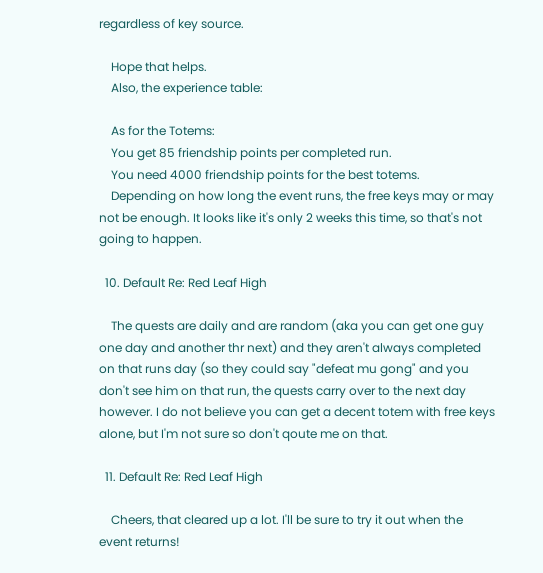regardless of key source.

    Hope that helps.
    Also, the experience table:

    As for the Totems:
    You get 85 friendship points per completed run.
    You need 4000 friendship points for the best totems.
    Depending on how long the event runs, the free keys may or may not be enough. It looks like it's only 2 weeks this time, so that's not going to happen.

  10. Default Re: Red Leaf High

    The quests are daily and are random (aka you can get one guy one day and another thr next) and they aren't always completed on that runs day (so they could say "defeat mu gong" and you don't see him on that run, the quests carry over to the next day however. I do not believe you can get a decent totem with free keys alone, but I'm not sure so don't qoute me on that.

  11. Default Re: Red Leaf High

    Cheers, that cleared up a lot. I'll be sure to try it out when the event returns!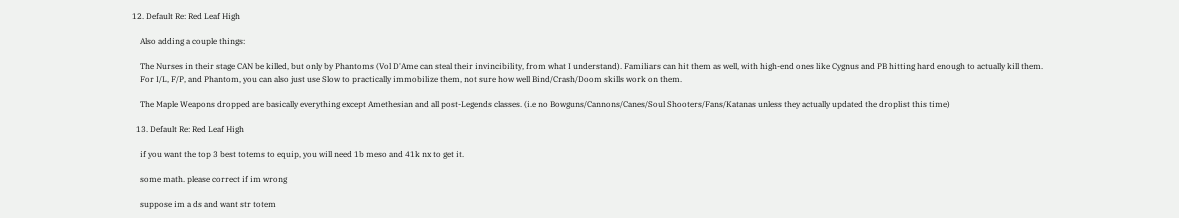12. Default Re: Red Leaf High

    Also adding a couple things:

    The Nurses in their stage CAN be killed, but only by Phantoms (Vol D'Ame can steal their invincibility, from what I understand). Familiars can hit them as well, with high-end ones like Cygnus and PB hitting hard enough to actually kill them.
    For I/L, F/P, and Phantom, you can also just use Slow to practically immobilize them, not sure how well Bind/Crash/Doom skills work on them.

    The Maple Weapons dropped are basically everything except Amethesian and all post-Legends classes. (i.e no Bowguns/Cannons/Canes/Soul Shooters/Fans/Katanas unless they actually updated the droplist this time)

  13. Default Re: Red Leaf High

    if you want the top 3 best totems to equip, you will need 1b meso and 41k nx to get it.

    some math. please correct if im wrong

    suppose im a ds and want str totem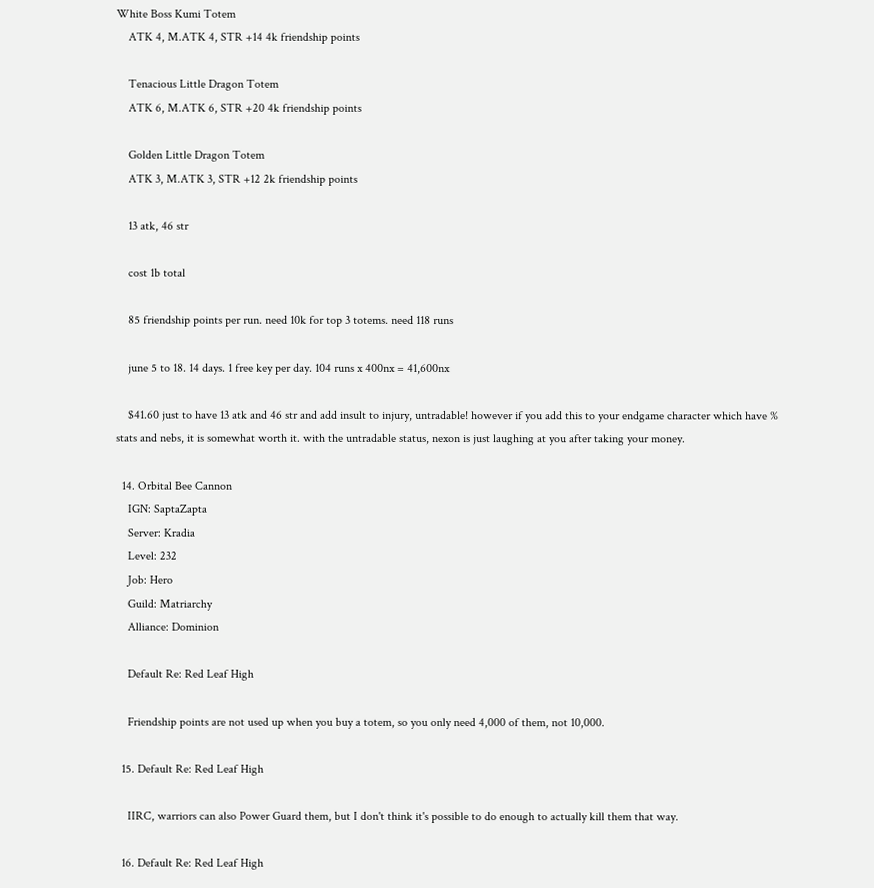White Boss Kumi Totem
    ATK 4, M.ATK 4, STR +14 4k friendship points

    Tenacious Little Dragon Totem
    ATK 6, M.ATK 6, STR +20 4k friendship points

    Golden Little Dragon Totem
    ATK 3, M.ATK 3, STR +12 2k friendship points

    13 atk, 46 str

    cost 1b total

    85 friendship points per run. need 10k for top 3 totems. need 118 runs

    june 5 to 18. 14 days. 1 free key per day. 104 runs x 400nx = 41,600nx

    $41.60 just to have 13 atk and 46 str and add insult to injury, untradable! however if you add this to your endgame character which have % stats and nebs, it is somewhat worth it. with the untradable status, nexon is just laughing at you after taking your money.

  14. Orbital Bee Cannon
    IGN: SaptaZapta
    Server: Kradia
    Level: 232
    Job: Hero
    Guild: Matriarchy
    Alliance: Dominion

    Default Re: Red Leaf High

    Friendship points are not used up when you buy a totem, so you only need 4,000 of them, not 10,000.

  15. Default Re: Red Leaf High

    IIRC, warriors can also Power Guard them, but I don't think it's possible to do enough to actually kill them that way.

  16. Default Re: Red Leaf High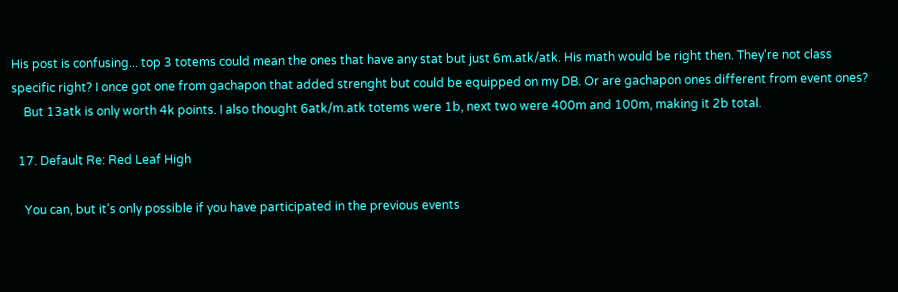His post is confusing... top 3 totems could mean the ones that have any stat but just 6m.atk/atk. His math would be right then. They're not class specific right? I once got one from gachapon that added strenght but could be equipped on my DB. Or are gachapon ones different from event ones?
    But 13atk is only worth 4k points. I also thought 6atk/m.atk totems were 1b, next two were 400m and 100m, making it 2b total.

  17. Default Re: Red Leaf High

    You can, but it's only possible if you have participated in the previous events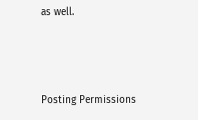as well.



Posting Permissions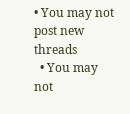• You may not post new threads
  • You may not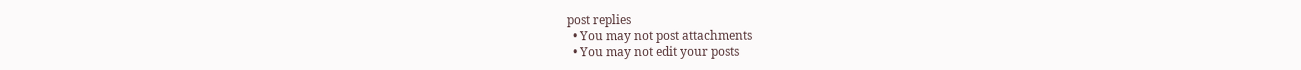post replies
  • You may not post attachments
  • You may not edit your posts